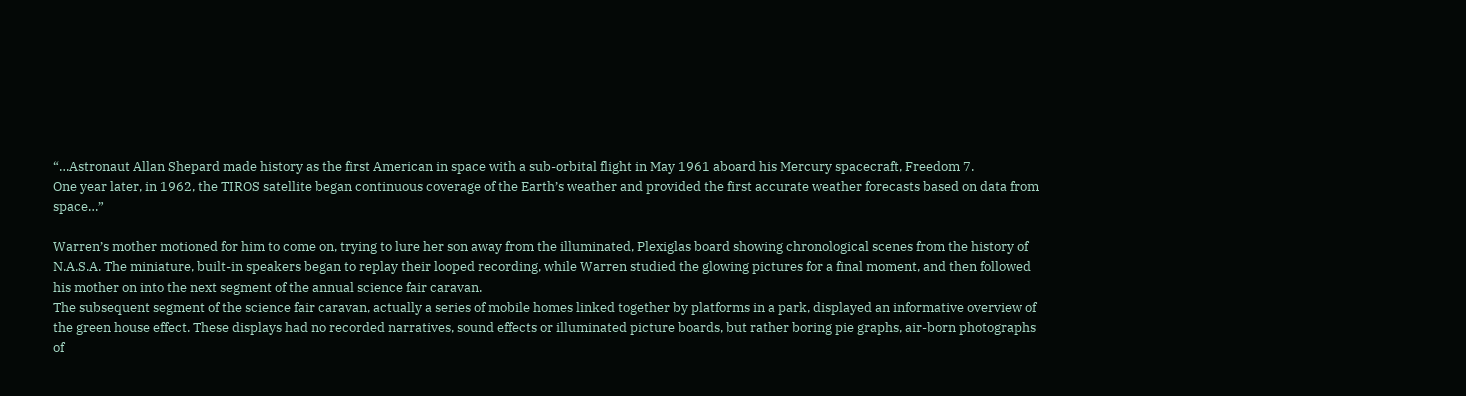“…Astronaut Allan Shepard made history as the first American in space with a sub-orbital flight in May 1961 aboard his Mercury spacecraft, Freedom 7.
One year later, in 1962, the TIROS satellite began continuous coverage of the Earth’s weather and provided the first accurate weather forecasts based on data from space…”

Warren’s mother motioned for him to come on, trying to lure her son away from the illuminated, Plexiglas board showing chronological scenes from the history of N.A.S.A. The miniature, built-in speakers began to replay their looped recording, while Warren studied the glowing pictures for a final moment, and then followed his mother on into the next segment of the annual science fair caravan.
The subsequent segment of the science fair caravan, actually a series of mobile homes linked together by platforms in a park, displayed an informative overview of the green house effect. These displays had no recorded narratives, sound effects or illuminated picture boards, but rather boring pie graphs, air-born photographs of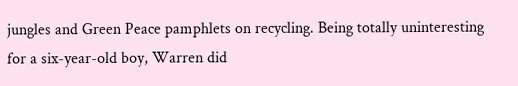jungles and Green Peace pamphlets on recycling. Being totally uninteresting for a six-year-old boy, Warren did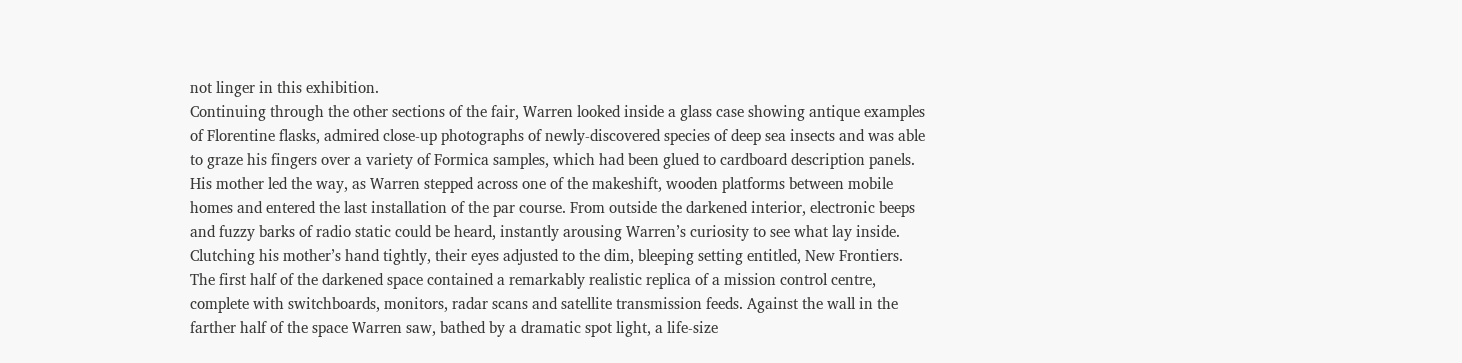not linger in this exhibition.
Continuing through the other sections of the fair, Warren looked inside a glass case showing antique examples of Florentine flasks, admired close-up photographs of newly-discovered species of deep sea insects and was able to graze his fingers over a variety of Formica samples, which had been glued to cardboard description panels.
His mother led the way, as Warren stepped across one of the makeshift, wooden platforms between mobile homes and entered the last installation of the par course. From outside the darkened interior, electronic beeps and fuzzy barks of radio static could be heard, instantly arousing Warren’s curiosity to see what lay inside.
Clutching his mother’s hand tightly, their eyes adjusted to the dim, bleeping setting entitled, New Frontiers. The first half of the darkened space contained a remarkably realistic replica of a mission control centre, complete with switchboards, monitors, radar scans and satellite transmission feeds. Against the wall in the farther half of the space Warren saw, bathed by a dramatic spot light, a life-size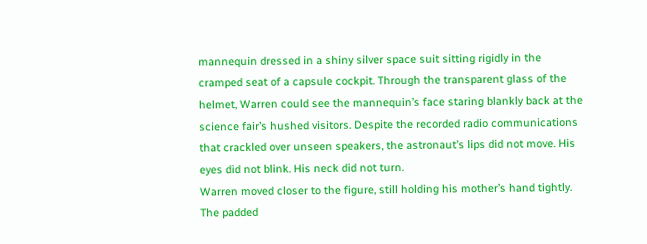mannequin dressed in a shiny silver space suit sitting rigidly in the cramped seat of a capsule cockpit. Through the transparent glass of the helmet, Warren could see the mannequin’s face staring blankly back at the science fair’s hushed visitors. Despite the recorded radio communications that crackled over unseen speakers, the astronaut’s lips did not move. His eyes did not blink. His neck did not turn.
Warren moved closer to the figure, still holding his mother’s hand tightly. The padded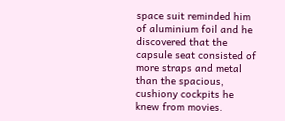space suit reminded him of aluminium foil and he discovered that the capsule seat consisted of more straps and metal than the spacious, cushiony cockpits he knew from movies.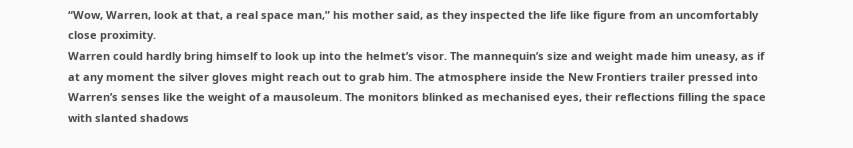“Wow, Warren, look at that, a real space man,” his mother said, as they inspected the life like figure from an uncomfortably close proximity.
Warren could hardly bring himself to look up into the helmet’s visor. The mannequin’s size and weight made him uneasy, as if at any moment the silver gloves might reach out to grab him. The atmosphere inside the New Frontiers trailer pressed into Warren’s senses like the weight of a mausoleum. The monitors blinked as mechanised eyes, their reflections filling the space with slanted shadows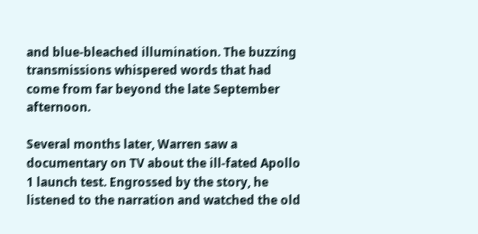and blue-bleached illumination. The buzzing transmissions whispered words that had come from far beyond the late September afternoon.

Several months later, Warren saw a documentary on TV about the ill-fated Apollo 1 launch test. Engrossed by the story, he listened to the narration and watched the old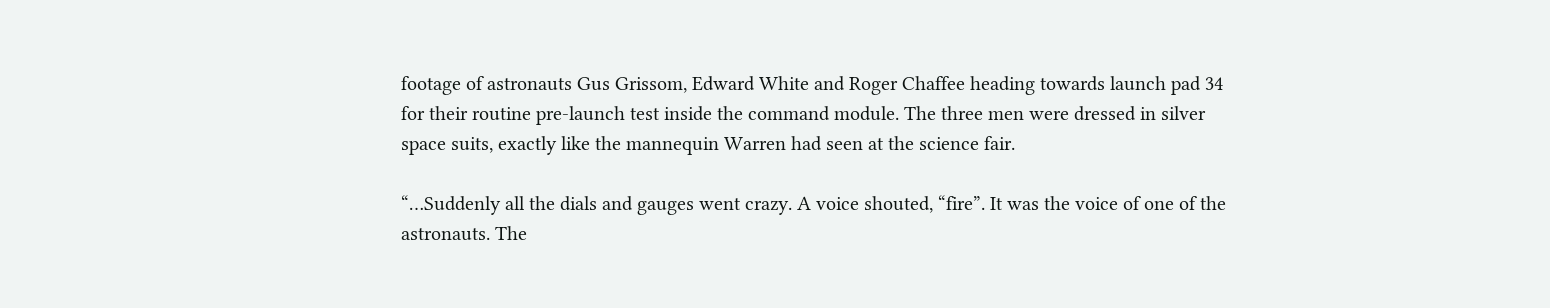footage of astronauts Gus Grissom, Edward White and Roger Chaffee heading towards launch pad 34 for their routine pre-launch test inside the command module. The three men were dressed in silver space suits, exactly like the mannequin Warren had seen at the science fair.

“…Suddenly all the dials and gauges went crazy. A voice shouted, “fire”. It was the voice of one of the astronauts. The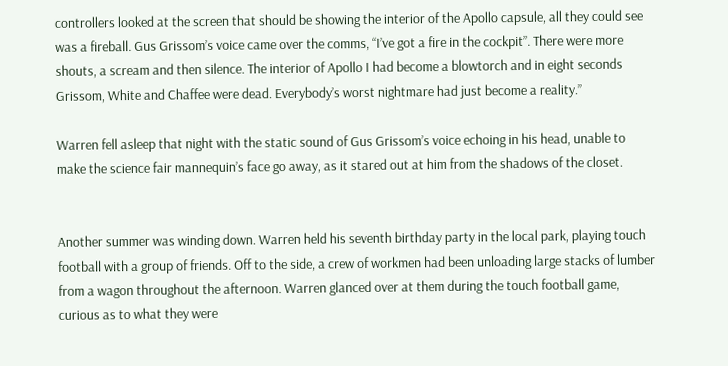controllers looked at the screen that should be showing the interior of the Apollo capsule, all they could see was a fireball. Gus Grissom’s voice came over the comms, “I’ve got a fire in the cockpit”. There were more shouts, a scream and then silence. The interior of Apollo I had become a blowtorch and in eight seconds Grissom, White and Chaffee were dead. Everybody’s worst nightmare had just become a reality.”

Warren fell asleep that night with the static sound of Gus Grissom’s voice echoing in his head, unable to make the science fair mannequin’s face go away, as it stared out at him from the shadows of the closet.


Another summer was winding down. Warren held his seventh birthday party in the local park, playing touch football with a group of friends. Off to the side, a crew of workmen had been unloading large stacks of lumber from a wagon throughout the afternoon. Warren glanced over at them during the touch football game, curious as to what they were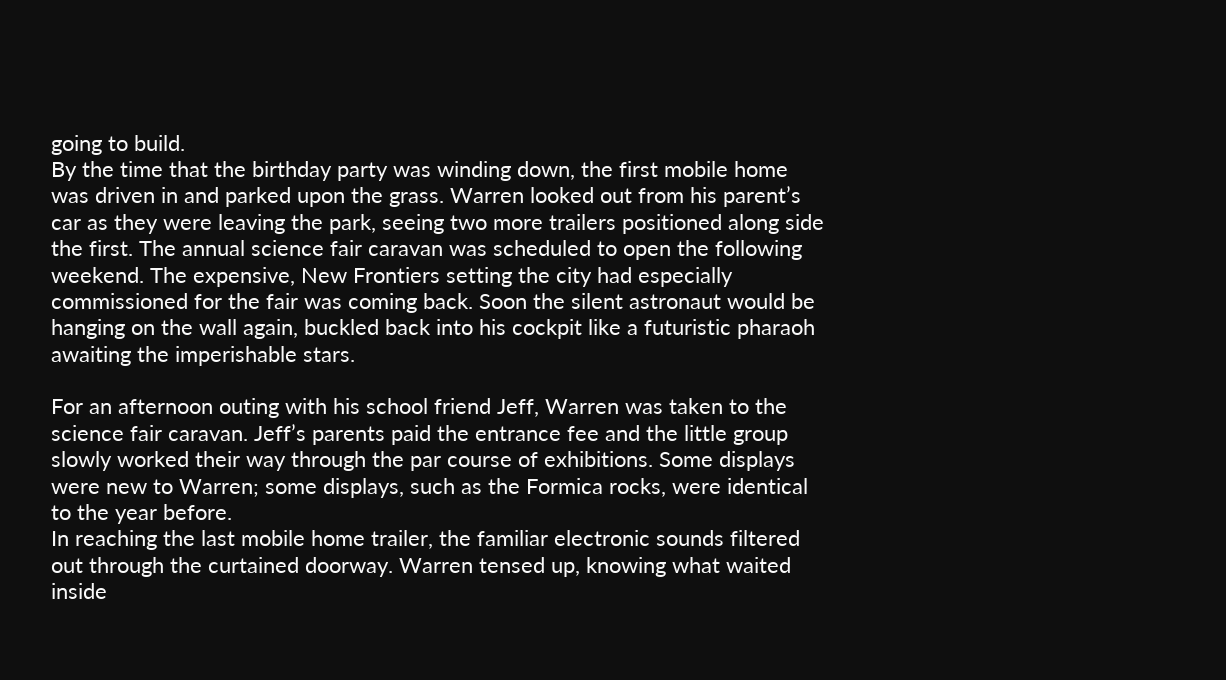going to build.
By the time that the birthday party was winding down, the first mobile home was driven in and parked upon the grass. Warren looked out from his parent’s car as they were leaving the park, seeing two more trailers positioned along side the first. The annual science fair caravan was scheduled to open the following weekend. The expensive, New Frontiers setting the city had especially commissioned for the fair was coming back. Soon the silent astronaut would be hanging on the wall again, buckled back into his cockpit like a futuristic pharaoh awaiting the imperishable stars.

For an afternoon outing with his school friend Jeff, Warren was taken to the science fair caravan. Jeff’s parents paid the entrance fee and the little group slowly worked their way through the par course of exhibitions. Some displays were new to Warren; some displays, such as the Formica rocks, were identical to the year before.
In reaching the last mobile home trailer, the familiar electronic sounds filtered out through the curtained doorway. Warren tensed up, knowing what waited inside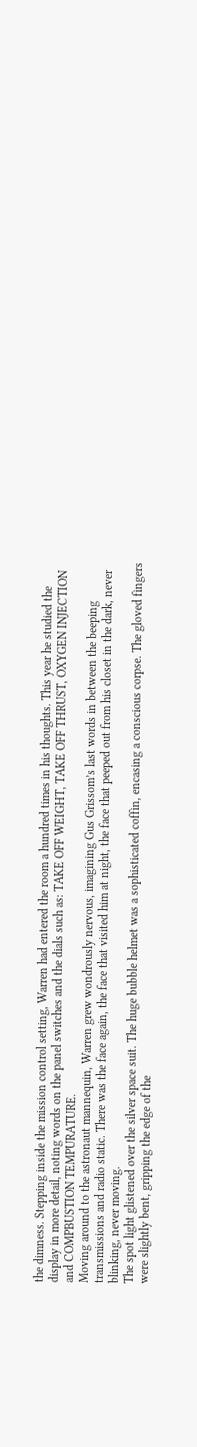the dimness. Stepping inside the mission control setting, Warren had entered the room a hundred times in his thoughts. This year he studied the display in more detail, noting words on the panel switches and the dials such as: TAKE OFF WEIGHT, TAKE OFF THRUST, OXYGEN INJECTION and COMPBUSTION TEMPURATURE.
Moving around to the astronaut mannequin, Warren grew wondrously nervous, imagining Gus Grissom’s last words in between the beeping transmissions and radio static. There was the face again, the face that visited him at night, the face that peeped out from his closet in the dark, never blinking, never moving.
The spot light glistened over the silver space suit. The huge bubble helmet was a sophisticated coffin, encasing a conscious corpse. The gloved fingers were slightly bent, gripping the edge of the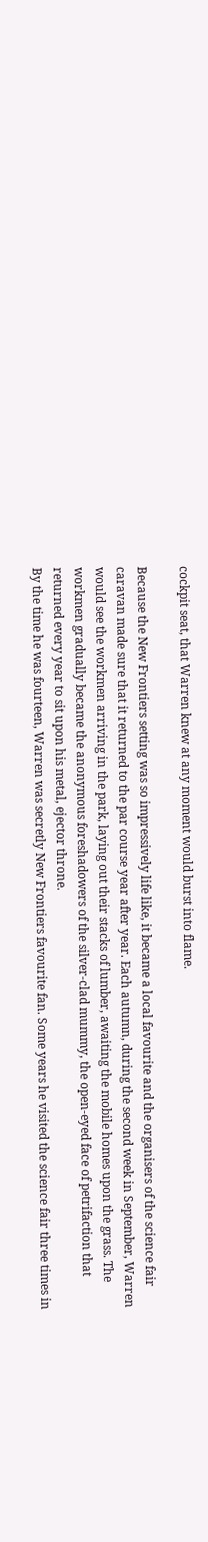cockpit seat, that Warren knew at any moment would burst into flame.

Because the New Frontiers setting was so impressively life like, it became a local favourite and the organisers of the science fair caravan made sure that it returned to the par course year after year. Each autumn, during the second week in September, Warren would see the workmen arriving in the park, laying out their stacks of lumber, awaiting the mobile homes upon the grass. The workmen gradually became the anonymous foreshadowers of the silver-clad mummy, the open-eyed face of petrifaction that returned every year to sit upon his metal, ejector throne.
By the time he was fourteen, Warren was secretly New Frontiers favourite fan. Some years he visited the science fair three times in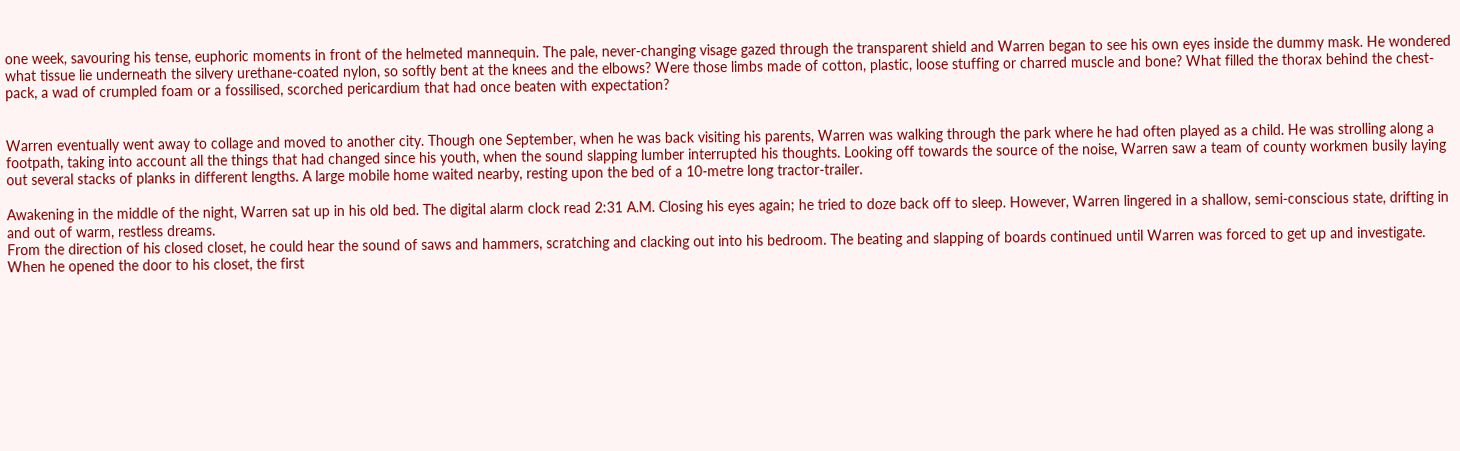one week, savouring his tense, euphoric moments in front of the helmeted mannequin. The pale, never-changing visage gazed through the transparent shield and Warren began to see his own eyes inside the dummy mask. He wondered what tissue lie underneath the silvery urethane-coated nylon, so softly bent at the knees and the elbows? Were those limbs made of cotton, plastic, loose stuffing or charred muscle and bone? What filled the thorax behind the chest-pack, a wad of crumpled foam or a fossilised, scorched pericardium that had once beaten with expectation?


Warren eventually went away to collage and moved to another city. Though one September, when he was back visiting his parents, Warren was walking through the park where he had often played as a child. He was strolling along a footpath, taking into account all the things that had changed since his youth, when the sound slapping lumber interrupted his thoughts. Looking off towards the source of the noise, Warren saw a team of county workmen busily laying out several stacks of planks in different lengths. A large mobile home waited nearby, resting upon the bed of a 10-metre long tractor-trailer.

Awakening in the middle of the night, Warren sat up in his old bed. The digital alarm clock read 2:31 A.M. Closing his eyes again; he tried to doze back off to sleep. However, Warren lingered in a shallow, semi-conscious state, drifting in and out of warm, restless dreams.
From the direction of his closed closet, he could hear the sound of saws and hammers, scratching and clacking out into his bedroom. The beating and slapping of boards continued until Warren was forced to get up and investigate. When he opened the door to his closet, the first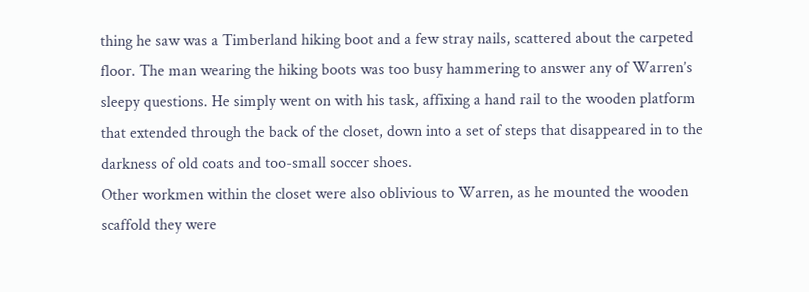thing he saw was a Timberland hiking boot and a few stray nails, scattered about the carpeted floor. The man wearing the hiking boots was too busy hammering to answer any of Warren’s sleepy questions. He simply went on with his task, affixing a hand rail to the wooden platform that extended through the back of the closet, down into a set of steps that disappeared in to the darkness of old coats and too-small soccer shoes.
Other workmen within the closet were also oblivious to Warren, as he mounted the wooden scaffold they were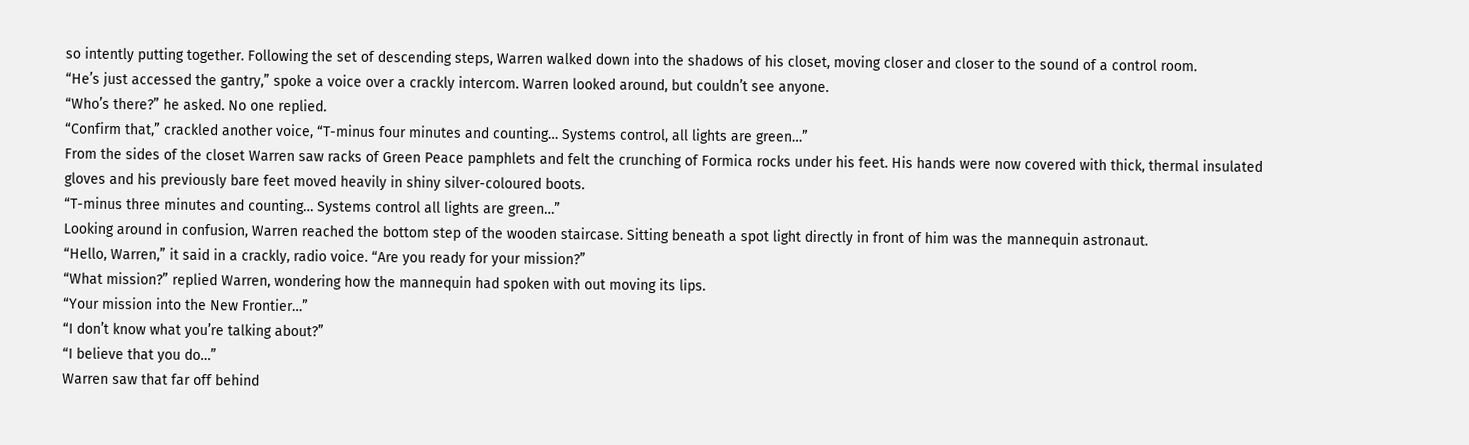so intently putting together. Following the set of descending steps, Warren walked down into the shadows of his closet, moving closer and closer to the sound of a control room.
“He’s just accessed the gantry,” spoke a voice over a crackly intercom. Warren looked around, but couldn’t see anyone.
“Who’s there?” he asked. No one replied.
“Confirm that,” crackled another voice, “T-minus four minutes and counting… Systems control, all lights are green…”
From the sides of the closet Warren saw racks of Green Peace pamphlets and felt the crunching of Formica rocks under his feet. His hands were now covered with thick, thermal insulated gloves and his previously bare feet moved heavily in shiny silver-coloured boots.
“T-minus three minutes and counting… Systems control all lights are green…”
Looking around in confusion, Warren reached the bottom step of the wooden staircase. Sitting beneath a spot light directly in front of him was the mannequin astronaut.
“Hello, Warren,” it said in a crackly, radio voice. “Are you ready for your mission?”
“What mission?” replied Warren, wondering how the mannequin had spoken with out moving its lips.
“Your mission into the New Frontier…”
“I don’t know what you’re talking about?”
“I believe that you do…”
Warren saw that far off behind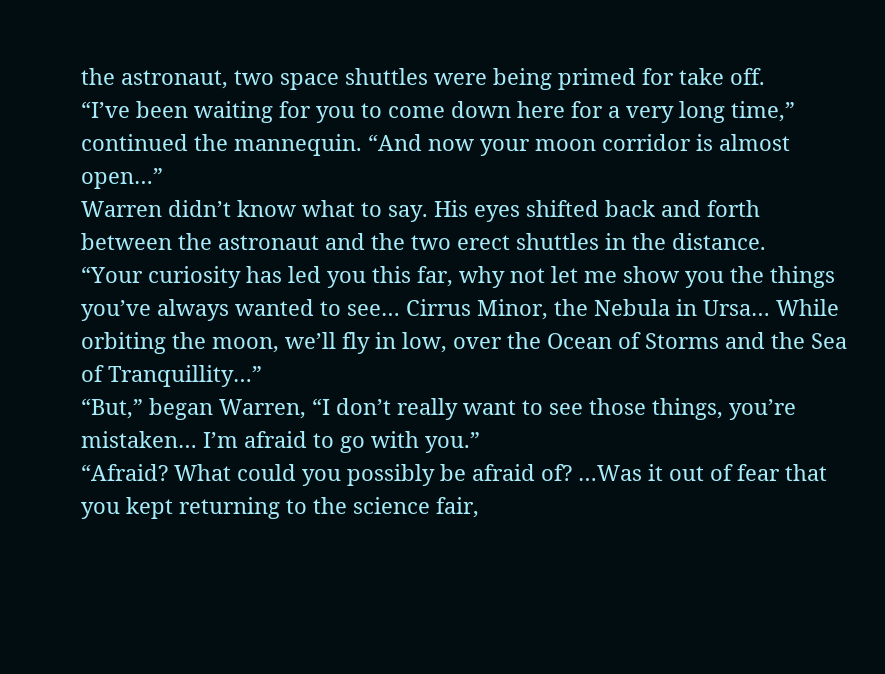the astronaut, two space shuttles were being primed for take off.
“I’ve been waiting for you to come down here for a very long time,” continued the mannequin. “And now your moon corridor is almost open…”
Warren didn’t know what to say. His eyes shifted back and forth between the astronaut and the two erect shuttles in the distance.
“Your curiosity has led you this far, why not let me show you the things you’ve always wanted to see… Cirrus Minor, the Nebula in Ursa… While orbiting the moon, we’ll fly in low, over the Ocean of Storms and the Sea of Tranquillity…”
“But,” began Warren, “I don’t really want to see those things, you’re mistaken… I’m afraid to go with you.”
“Afraid? What could you possibly be afraid of? …Was it out of fear that you kept returning to the science fair,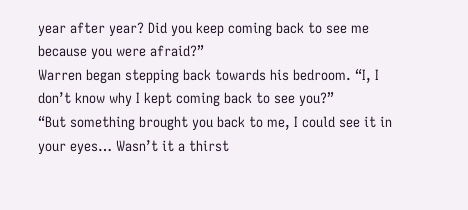year after year? Did you keep coming back to see me because you were afraid?”
Warren began stepping back towards his bedroom. “I, I don’t know why I kept coming back to see you?”
“But something brought you back to me, I could see it in your eyes… Wasn’t it a thirst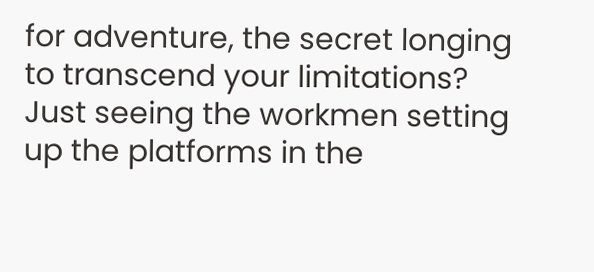for adventure, the secret longing to transcend your limitations? Just seeing the workmen setting up the platforms in the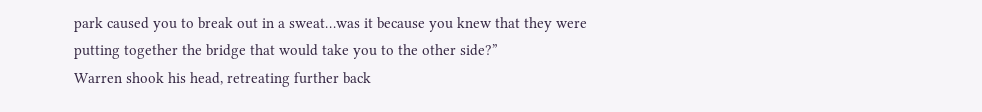park caused you to break out in a sweat…was it because you knew that they were putting together the bridge that would take you to the other side?”
Warren shook his head, retreating further back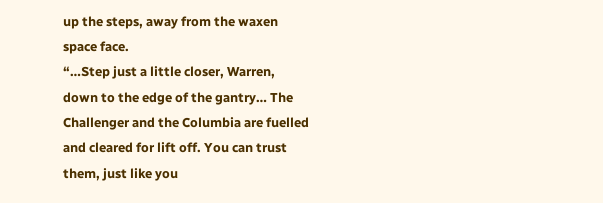up the steps, away from the waxen space face.
“…Step just a little closer, Warren, down to the edge of the gantry… The Challenger and the Columbia are fuelled and cleared for lift off. You can trust them, just like you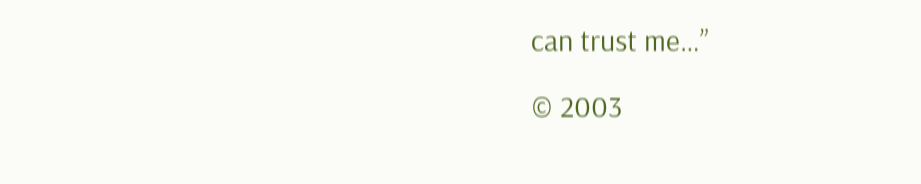can trust me…”

© 2003